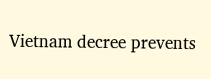Vietnam decree prevents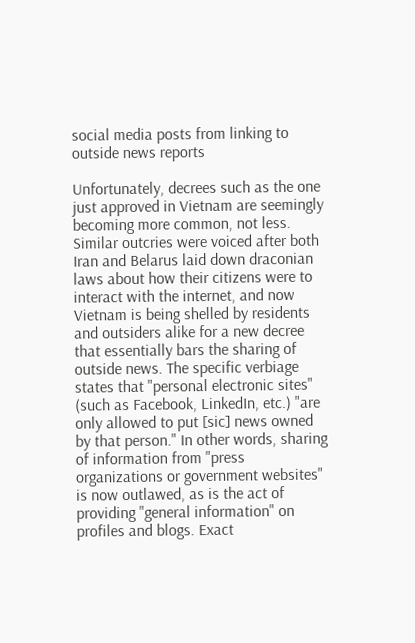social media posts from linking to outside news reports

Unfortunately, decrees such as the one just approved in Vietnam are seemingly becoming more common, not less. Similar outcries were voiced after both Iran and Belarus laid down draconian laws about how their citizens were to interact with the internet, and now Vietnam is being shelled by residents and outsiders alike for a new decree that essentially bars the sharing of outside news. The specific verbiage states that "personal electronic sites" (such as Facebook, LinkedIn, etc.) "are only allowed to put [sic] news owned by that person." In other words, sharing of information from "press organizations or government websites" is now outlawed, as is the act of providing "general information" on profiles and blogs. Exact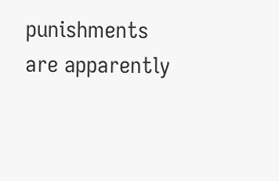punishments are apparently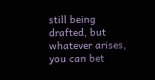still being drafted, but whatever arises, you can bet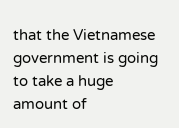that the Vietnamese government is going to take a huge amount of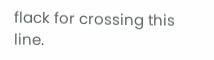flack for crossing this line.